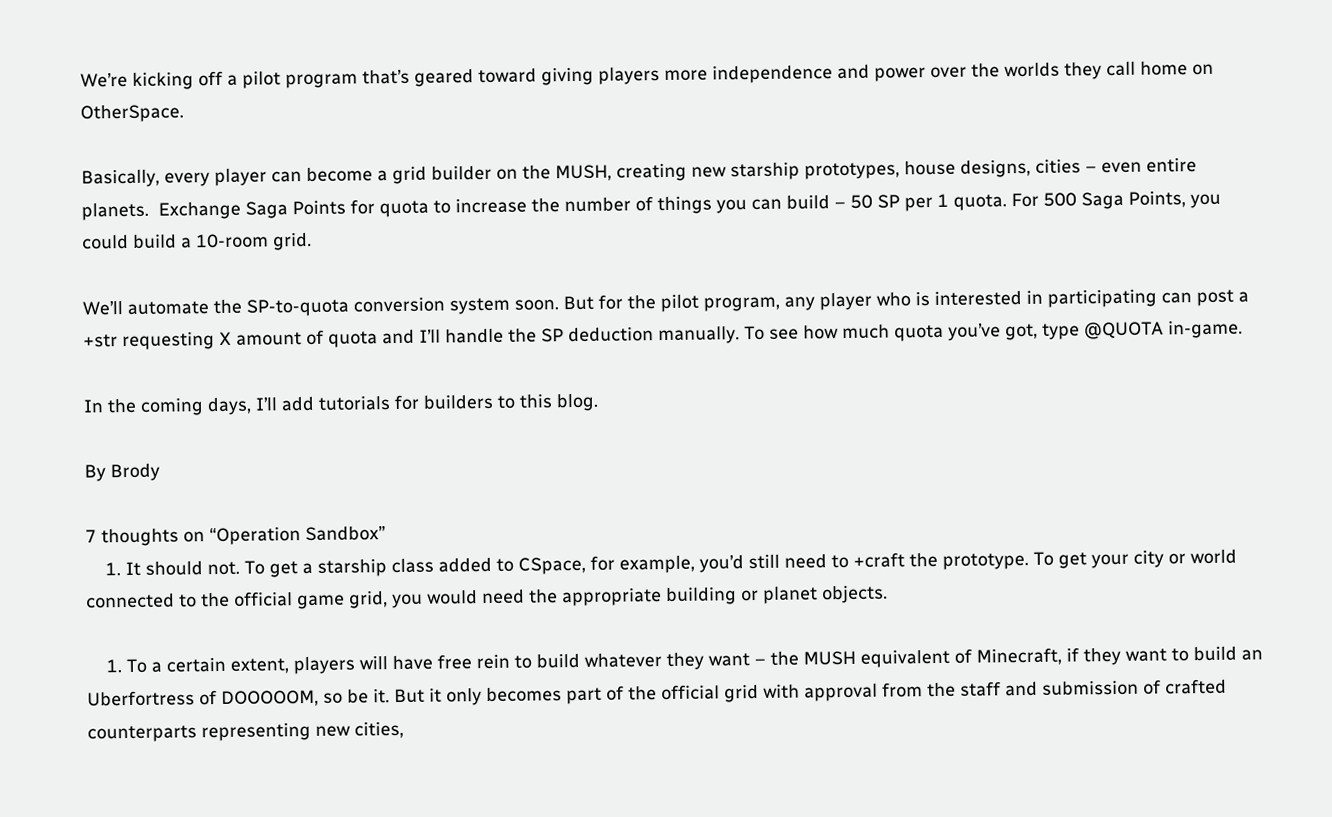We’re kicking off a pilot program that’s geared toward giving players more independence and power over the worlds they call home on OtherSpace.

Basically, every player can become a grid builder on the MUSH, creating new starship prototypes, house designs, cities – even entire planets.  Exchange Saga Points for quota to increase the number of things you can build – 50 SP per 1 quota. For 500 Saga Points, you could build a 10-room grid.

We’ll automate the SP-to-quota conversion system soon. But for the pilot program, any player who is interested in participating can post a +str requesting X amount of quota and I’ll handle the SP deduction manually. To see how much quota you’ve got, type @QUOTA in-game.

In the coming days, I’ll add tutorials for builders to this blog.

By Brody

7 thoughts on “Operation Sandbox”
    1. It should not. To get a starship class added to CSpace, for example, you’d still need to +craft the prototype. To get your city or world connected to the official game grid, you would need the appropriate building or planet objects.

    1. To a certain extent, players will have free rein to build whatever they want – the MUSH equivalent of Minecraft, if they want to build an Uberfortress of DOOOOOM, so be it. But it only becomes part of the official grid with approval from the staff and submission of crafted counterparts representing new cities,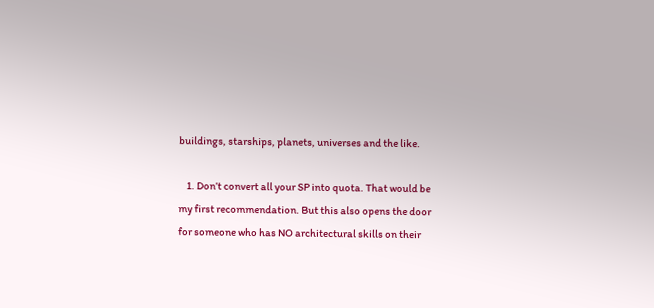buildings, starships, planets, universes and the like.

    1. Don’t convert all your SP into quota. That would be my first recommendation. But this also opens the door for someone who has NO architectural skills on their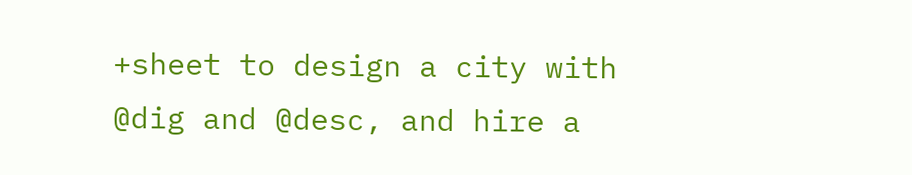+sheet to design a city with @dig and @desc, and hire a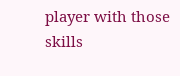player with those skills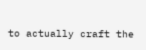to actually craft the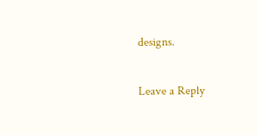designs.

Leave a Reply